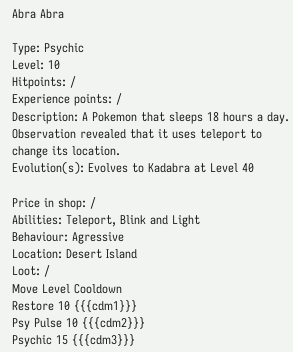Abra Abra

Type: Psychic
Level: 10
Hitpoints: /
Experience points: /
Description: A Pokemon that sleeps 18 hours a day. Observation revealed that it uses teleport to change its location.
Evolution(s): Evolves to Kadabra at Level 40

Price in shop: /
Abilities: Teleport, Blink and Light
Behaviour: Agressive
Location: Desert Island
Loot: /
Move Level Cooldown
Restore 10 {{{cdm1}}}
Psy Pulse 10 {{{cdm2}}}
Psychic 15 {{{cdm3}}}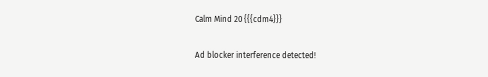Calm Mind 20 {{{cdm4}}}

Ad blocker interference detected!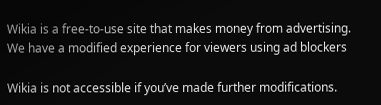Wikia is a free-to-use site that makes money from advertising. We have a modified experience for viewers using ad blockers

Wikia is not accessible if you’ve made further modifications.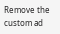Remove the custom ad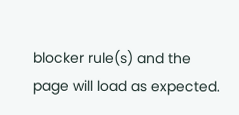blocker rule(s) and the page will load as expected.